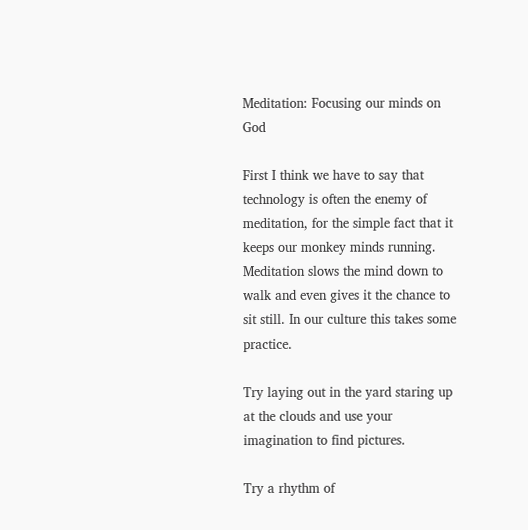Meditation: Focusing our minds on God

First I think we have to say that technology is often the enemy of meditation, for the simple fact that it keeps our monkey minds running. Meditation slows the mind down to walk and even gives it the chance to sit still. In our culture this takes some practice.

Try laying out in the yard staring up at the clouds and use your imagination to find pictures.

Try a rhythm of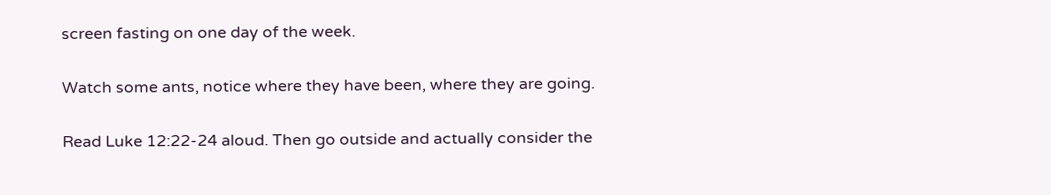screen fasting on one day of the week.

Watch some ants, notice where they have been, where they are going.

Read Luke 12:22-24 aloud. Then go outside and actually consider the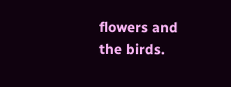flowers and the birds.